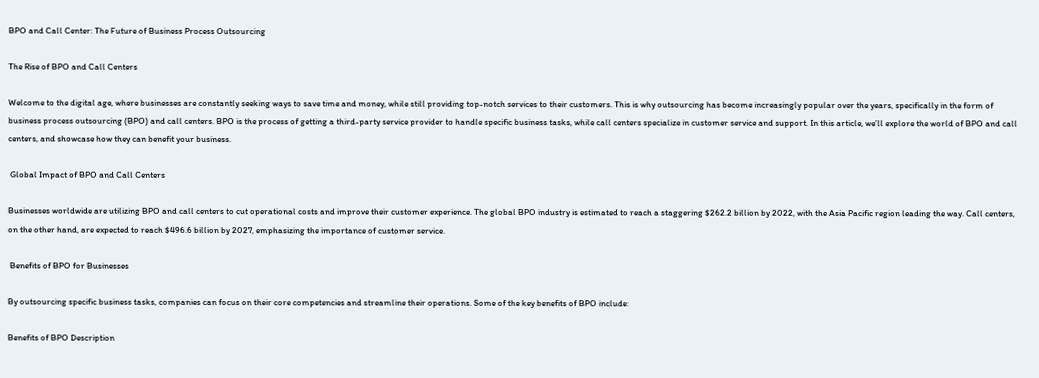BPO and Call Center: The Future of Business Process Outsourcing

The Rise of BPO and Call Centers

Welcome to the digital age, where businesses are constantly seeking ways to save time and money, while still providing top-notch services to their customers. This is why outsourcing has become increasingly popular over the years, specifically in the form of business process outsourcing (BPO) and call centers. BPO is the process of getting a third-party service provider to handle specific business tasks, while call centers specialize in customer service and support. In this article, we’ll explore the world of BPO and call centers, and showcase how they can benefit your business.

 Global Impact of BPO and Call Centers

Businesses worldwide are utilizing BPO and call centers to cut operational costs and improve their customer experience. The global BPO industry is estimated to reach a staggering $262.2 billion by 2022, with the Asia Pacific region leading the way. Call centers, on the other hand, are expected to reach $496.6 billion by 2027, emphasizing the importance of customer service.

 Benefits of BPO for Businesses

By outsourcing specific business tasks, companies can focus on their core competencies and streamline their operations. Some of the key benefits of BPO include:

Benefits of BPO Description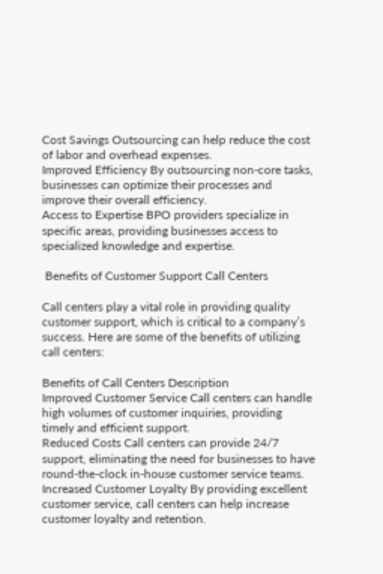Cost Savings Outsourcing can help reduce the cost of labor and overhead expenses.
Improved Efficiency By outsourcing non-core tasks, businesses can optimize their processes and improve their overall efficiency.
Access to Expertise BPO providers specialize in specific areas, providing businesses access to specialized knowledge and expertise.

 Benefits of Customer Support Call Centers

Call centers play a vital role in providing quality customer support, which is critical to a company’s success. Here are some of the benefits of utilizing call centers:

Benefits of Call Centers Description
Improved Customer Service Call centers can handle high volumes of customer inquiries, providing timely and efficient support.
Reduced Costs Call centers can provide 24/7 support, eliminating the need for businesses to have round-the-clock in-house customer service teams.
Increased Customer Loyalty By providing excellent customer service, call centers can help increase customer loyalty and retention.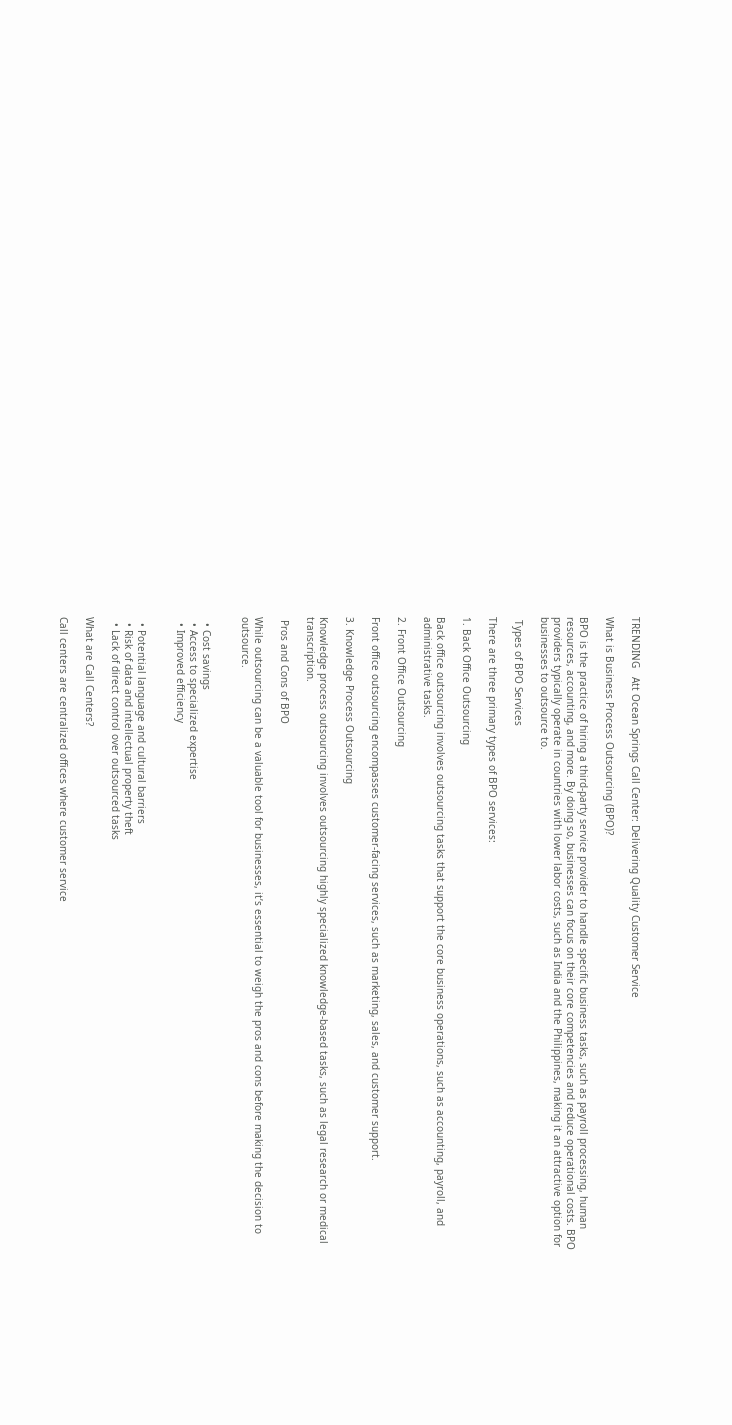TRENDING   Att Ocean Springs Call Center: Delivering Quality Customer Service

What is Business Process Outsourcing (BPO)?

BPO is the practice of hiring a third-party service provider to handle specific business tasks, such as payroll processing, human resources, accounting, and more. By doing so, businesses can focus on their core competencies and reduce operational costs. BPO providers typically operate in countries with lower labor costs, such as India and the Philippines, making it an attractive option for businesses to outsource to.

 Types of BPO Services

There are three primary types of BPO services:

1. Back Office Outsourcing

Back office outsourcing involves outsourcing tasks that support the core business operations, such as accounting, payroll, and administrative tasks.

2. Front Office Outsourcing

Front office outsourcing encompasses customer-facing services, such as marketing, sales, and customer support.

3. Knowledge Process Outsourcing

Knowledge process outsourcing involves outsourcing highly specialized knowledge-based tasks, such as legal research or medical transcription.

 Pros and Cons of BPO

While outsourcing can be a valuable tool for businesses, it’s essential to weigh the pros and cons before making the decision to outsource.


  • Cost savings
  • Access to specialized expertise
  • Improved efficiency


  • Potential language and cultural barriers
  • Risk of data and intellectual property theft
  • Lack of direct control over outsourced tasks

What are Call Centers?

Call centers are centralized offices where customer service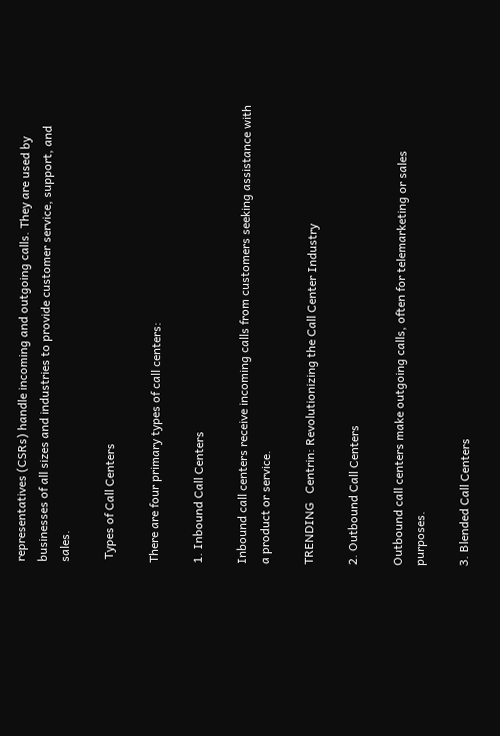representatives (CSRs) handle incoming and outgoing calls. They are used by businesses of all sizes and industries to provide customer service, support, and sales.

 Types of Call Centers

There are four primary types of call centers:

1. Inbound Call Centers

Inbound call centers receive incoming calls from customers seeking assistance with a product or service.

TRENDING   Centrin: Revolutionizing the Call Center Industry

2. Outbound Call Centers

Outbound call centers make outgoing calls, often for telemarketing or sales purposes.

3. Blended Call Centers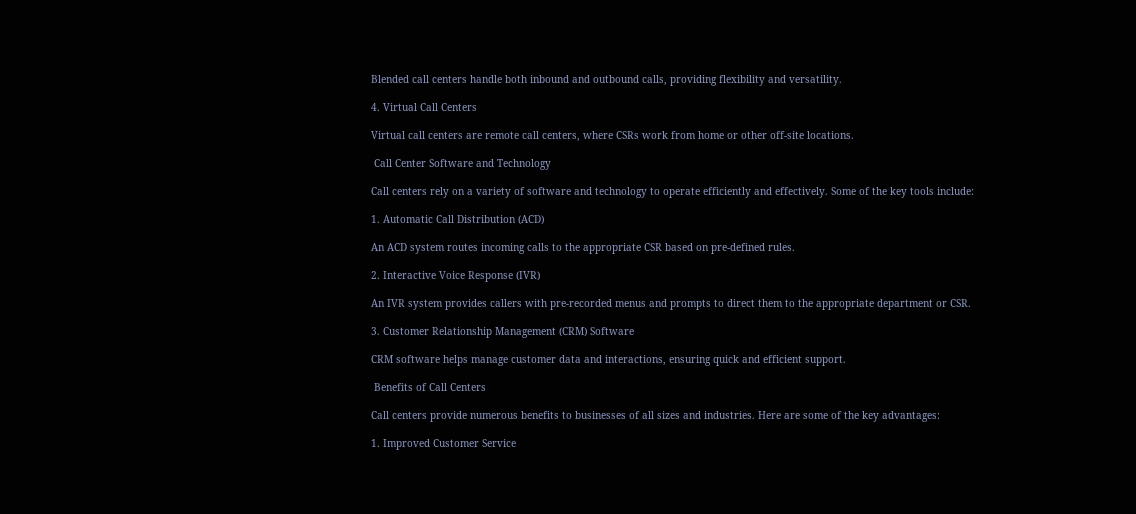Blended call centers handle both inbound and outbound calls, providing flexibility and versatility.

4. Virtual Call Centers

Virtual call centers are remote call centers, where CSRs work from home or other off-site locations.

 Call Center Software and Technology

Call centers rely on a variety of software and technology to operate efficiently and effectively. Some of the key tools include:

1. Automatic Call Distribution (ACD)

An ACD system routes incoming calls to the appropriate CSR based on pre-defined rules.

2. Interactive Voice Response (IVR)

An IVR system provides callers with pre-recorded menus and prompts to direct them to the appropriate department or CSR.

3. Customer Relationship Management (CRM) Software

CRM software helps manage customer data and interactions, ensuring quick and efficient support.

 Benefits of Call Centers

Call centers provide numerous benefits to businesses of all sizes and industries. Here are some of the key advantages:

1. Improved Customer Service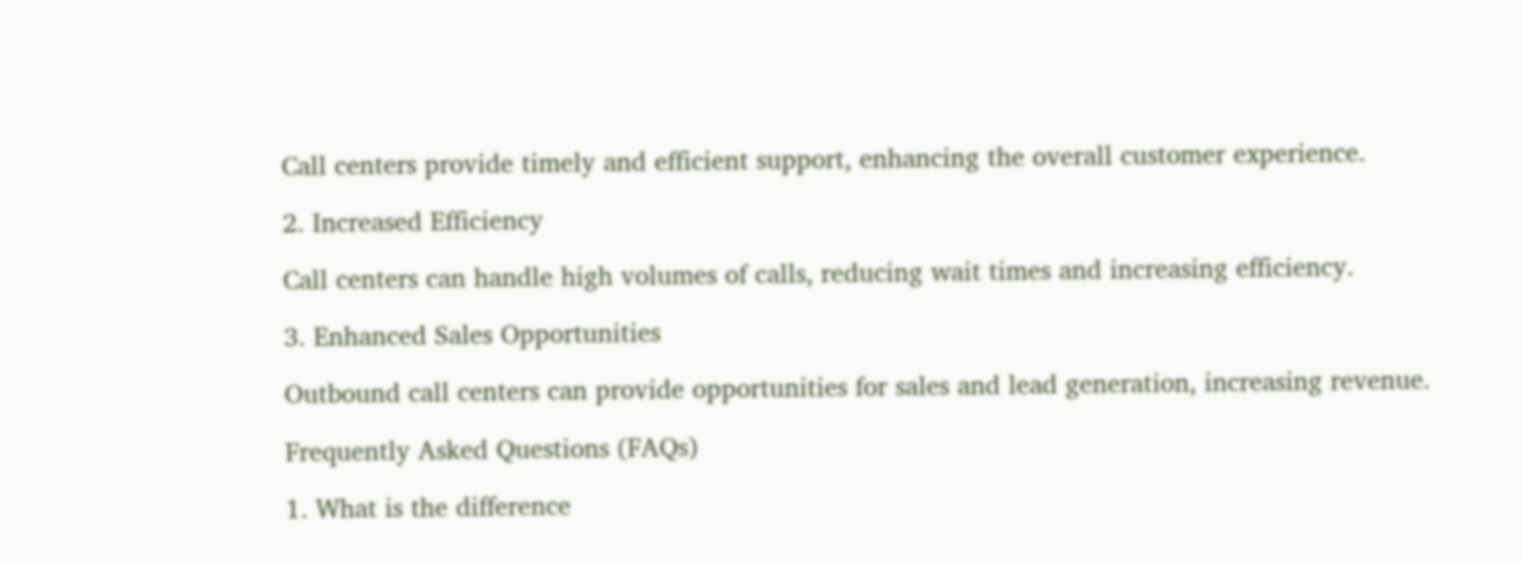Call centers provide timely and efficient support, enhancing the overall customer experience.

2. Increased Efficiency

Call centers can handle high volumes of calls, reducing wait times and increasing efficiency.

3. Enhanced Sales Opportunities

Outbound call centers can provide opportunities for sales and lead generation, increasing revenue.

Frequently Asked Questions (FAQs)

1. What is the difference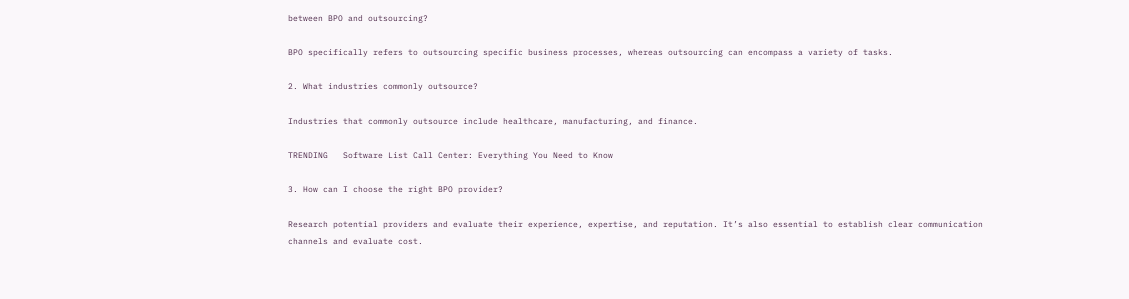between BPO and outsourcing?

BPO specifically refers to outsourcing specific business processes, whereas outsourcing can encompass a variety of tasks.

2. What industries commonly outsource?

Industries that commonly outsource include healthcare, manufacturing, and finance.

TRENDING   Software List Call Center: Everything You Need to Know

3. How can I choose the right BPO provider?

Research potential providers and evaluate their experience, expertise, and reputation. It’s also essential to establish clear communication channels and evaluate cost.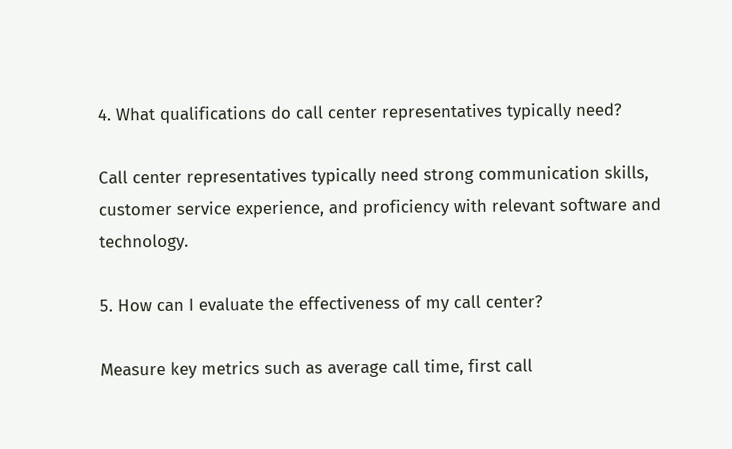4. What qualifications do call center representatives typically need?

Call center representatives typically need strong communication skills, customer service experience, and proficiency with relevant software and technology.

5. How can I evaluate the effectiveness of my call center?

Measure key metrics such as average call time, first call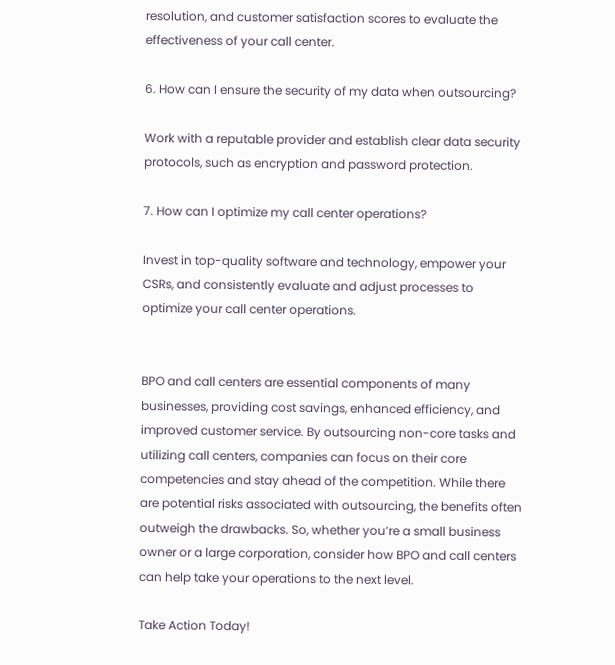resolution, and customer satisfaction scores to evaluate the effectiveness of your call center.

6. How can I ensure the security of my data when outsourcing?

Work with a reputable provider and establish clear data security protocols, such as encryption and password protection.

7. How can I optimize my call center operations?

Invest in top-quality software and technology, empower your CSRs, and consistently evaluate and adjust processes to optimize your call center operations.


BPO and call centers are essential components of many businesses, providing cost savings, enhanced efficiency, and improved customer service. By outsourcing non-core tasks and utilizing call centers, companies can focus on their core competencies and stay ahead of the competition. While there are potential risks associated with outsourcing, the benefits often outweigh the drawbacks. So, whether you’re a small business owner or a large corporation, consider how BPO and call centers can help take your operations to the next level.

Take Action Today!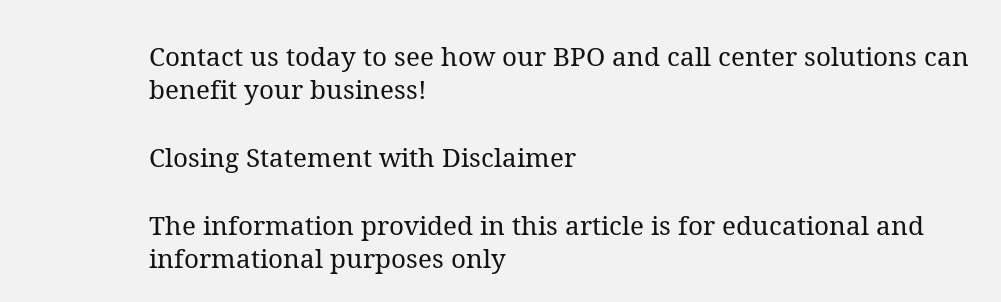Contact us today to see how our BPO and call center solutions can benefit your business!

Closing Statement with Disclaimer

The information provided in this article is for educational and informational purposes only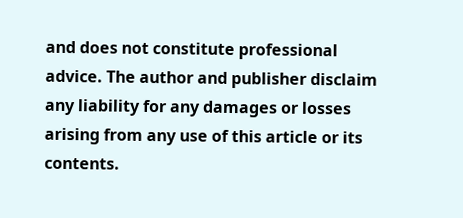and does not constitute professional advice. The author and publisher disclaim any liability for any damages or losses arising from any use of this article or its contents.